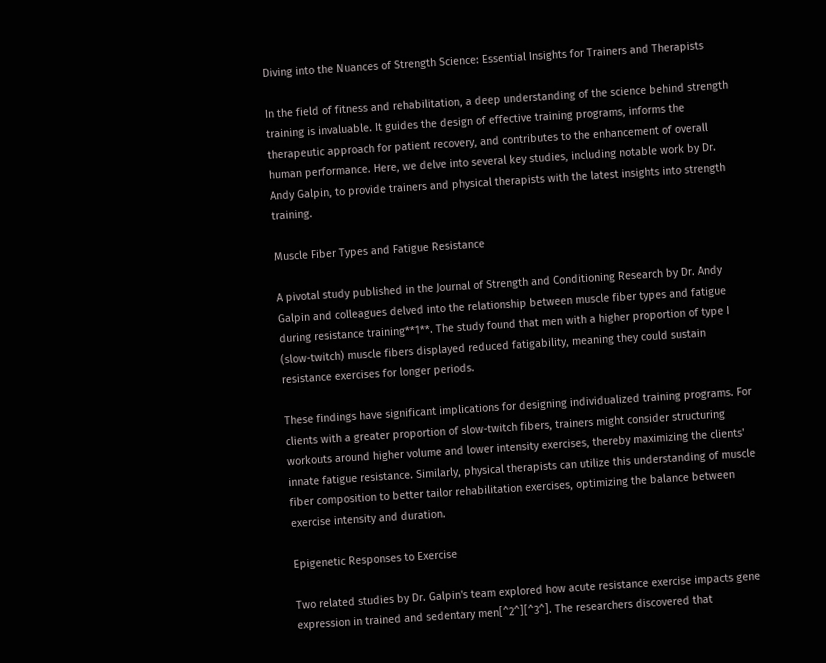Diving into the Nuances of Strength Science: Essential Insights for Trainers and Therapists

In the field of fitness and rehabilitation, a deep understanding of the science behind strength training is invaluable. It guides the design of effective training programs, informs the therapeutic approach for patient recovery, and contributes to the enhancement of overall human performance. Here, we delve into several key studies, including notable work by Dr. Andy Galpin, to provide trainers and physical therapists with the latest insights into strength training.

Muscle Fiber Types and Fatigue Resistance

A pivotal study published in the Journal of Strength and Conditioning Research by Dr. Andy Galpin and colleagues delved into the relationship between muscle fiber types and fatigue during resistance training**1**. The study found that men with a higher proportion of type I (slow-twitch) muscle fibers displayed reduced fatigability, meaning they could sustain resistance exercises for longer periods.

These findings have significant implications for designing individualized training programs. For clients with a greater proportion of slow-twitch fibers, trainers might consider structuring workouts around higher volume and lower intensity exercises, thereby maximizing the clients' innate fatigue resistance. Similarly, physical therapists can utilize this understanding of muscle fiber composition to better tailor rehabilitation exercises, optimizing the balance between exercise intensity and duration.

Epigenetic Responses to Exercise

Two related studies by Dr. Galpin's team explored how acute resistance exercise impacts gene expression in trained and sedentary men[^2^][^3^]. The researchers discovered that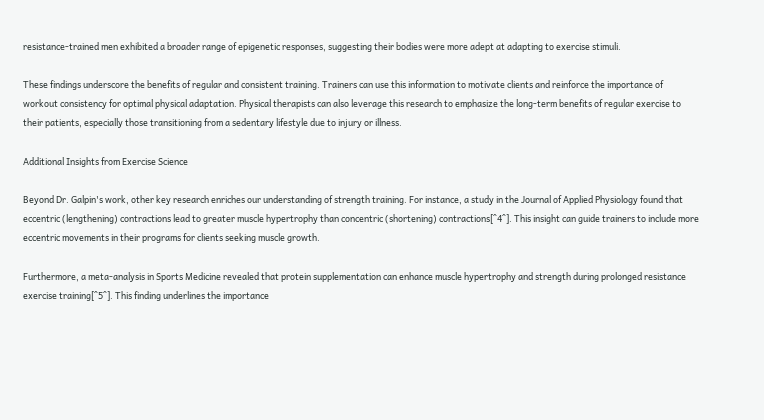resistance-trained men exhibited a broader range of epigenetic responses, suggesting their bodies were more adept at adapting to exercise stimuli.

These findings underscore the benefits of regular and consistent training. Trainers can use this information to motivate clients and reinforce the importance of workout consistency for optimal physical adaptation. Physical therapists can also leverage this research to emphasize the long-term benefits of regular exercise to their patients, especially those transitioning from a sedentary lifestyle due to injury or illness.

Additional Insights from Exercise Science

Beyond Dr. Galpin's work, other key research enriches our understanding of strength training. For instance, a study in the Journal of Applied Physiology found that eccentric (lengthening) contractions lead to greater muscle hypertrophy than concentric (shortening) contractions[^4^]. This insight can guide trainers to include more eccentric movements in their programs for clients seeking muscle growth.

Furthermore, a meta-analysis in Sports Medicine revealed that protein supplementation can enhance muscle hypertrophy and strength during prolonged resistance exercise training[^5^]. This finding underlines the importance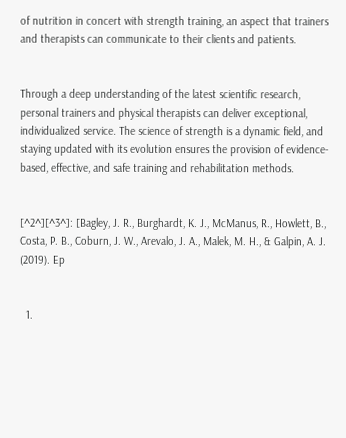of nutrition in concert with strength training, an aspect that trainers and therapists can communicate to their clients and patients.


Through a deep understanding of the latest scientific research, personal trainers and physical therapists can deliver exceptional, individualized service. The science of strength is a dynamic field, and staying updated with its evolution ensures the provision of evidence-based, effective, and safe training and rehabilitation methods.


[^2^][^3^]: [Bagley, J. R., Burghardt, K. J., McManus, R., Howlett, B., Costa, P. B., Coburn, J. W., Arevalo, J. A., Malek, M. H., & Galpin, A. J. (2019). Ep


  1.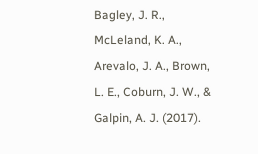Bagley, J. R., McLeland, K. A., Arevalo, J. A., Brown, L. E., Coburn, J. W., & Galpin, A. J. (2017).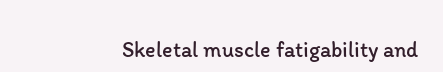Skeletal muscle fatigability and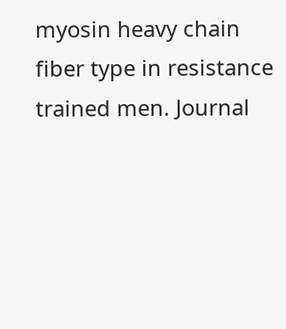myosin heavy chain fiber type in resistance trained men. Journal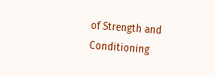of Strength and Conditioning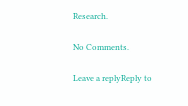Research.

No Comments.

Leave a replyReply to